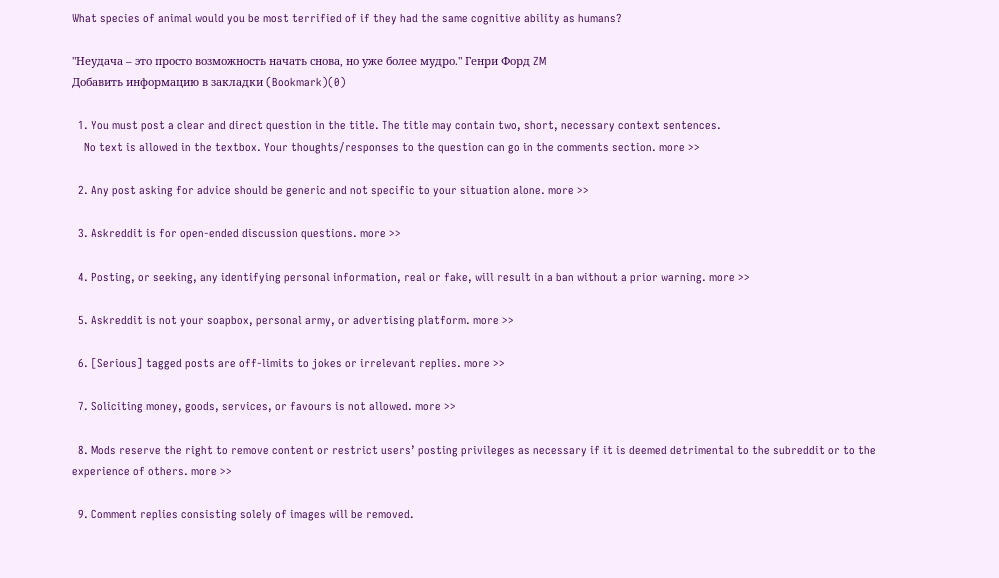What species of animal would you be most terrified of if they had the same cognitive ability as humans?

"Неудача – это просто возможность начать снова, но уже более мудро." Генри Форд ZM
Добавить информацию в закладки (Bookmark)(0)

  1. You must post a clear and direct question in the title. The title may contain two, short, necessary context sentences.
    No text is allowed in the textbox. Your thoughts/responses to the question can go in the comments section. more >>

  2. Any post asking for advice should be generic and not specific to your situation alone. more >>

  3. Askreddit is for open-ended discussion questions. more >>

  4. Posting, or seeking, any identifying personal information, real or fake, will result in a ban without a prior warning. more >>

  5. Askreddit is not your soapbox, personal army, or advertising platform. more >>

  6. [Serious] tagged posts are off-limits to jokes or irrelevant replies. more >>

  7. Soliciting money, goods, services, or favours is not allowed. more >>

  8. Mods reserve the right to remove content or restrict users’ posting privileges as necessary if it is deemed detrimental to the subreddit or to the experience of others. more >>

  9. Comment replies consisting solely of images will be removed.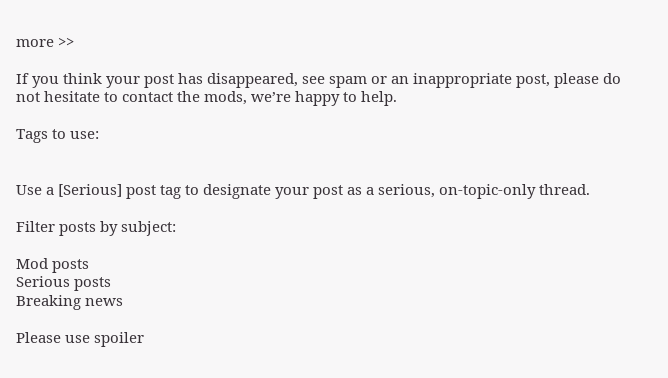more >>

If you think your post has disappeared, see spam or an inappropriate post, please do not hesitate to contact the mods, we’re happy to help.

Tags to use:


Use a [Serious] post tag to designate your post as a serious, on-topic-only thread.

Filter posts by subject:

Mod posts
Serious posts
Breaking news

Please use spoiler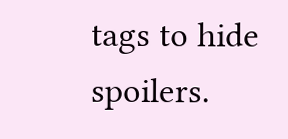tags to hide spoilers.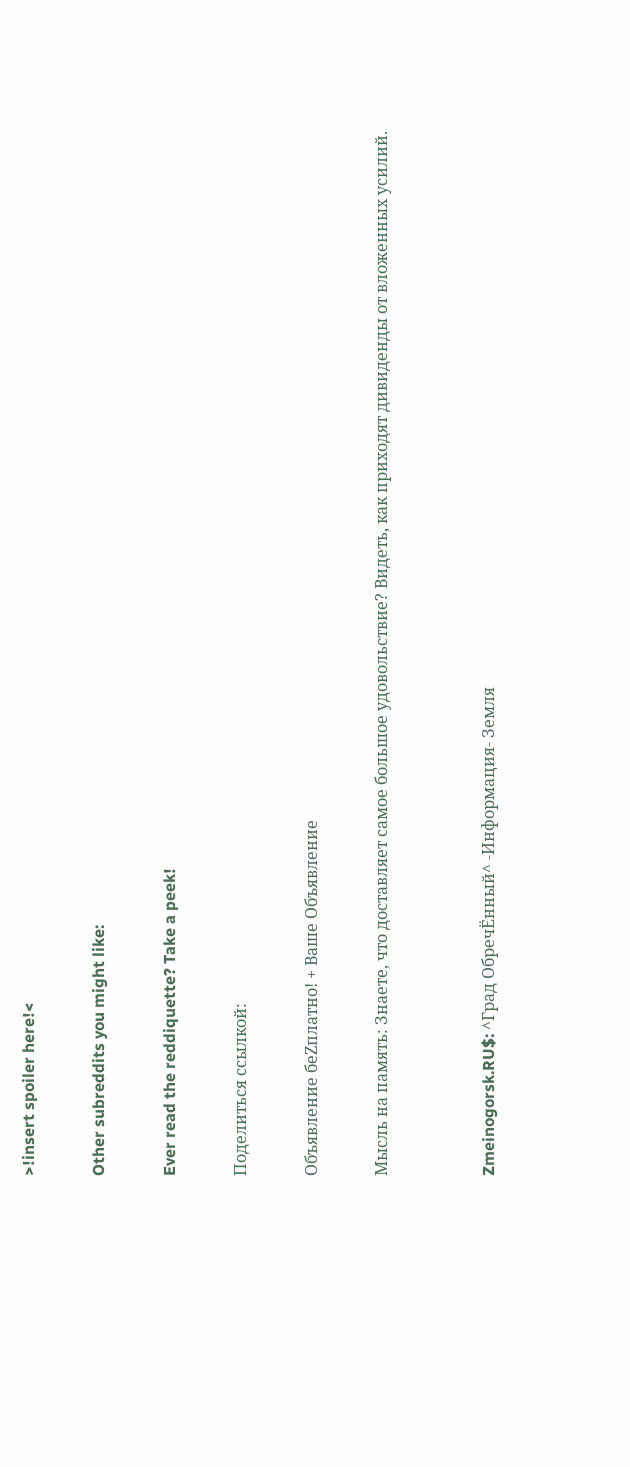>!insert spoiler here!<

Other subreddits you might like:

Ever read the reddiquette? Take a peek!

Поделиться ссылкой:

Объявление беZплатно! + Ваше Объявление

Мысль на память: Знаете, что доставляет самое большое удовольствие? Видеть, как приходят дивиденды от вложенных усилий.


Zmeinogorsk.RU$: ^Град ОбречЁнный^ -Информация- Земля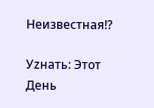Неизвестная!?

Уzнать: Этот День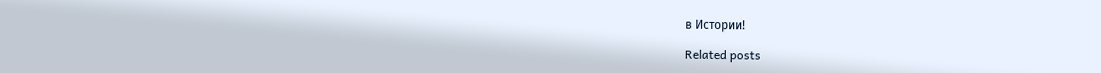в Истории!

Related posts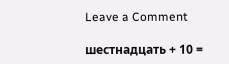Leave a Comment

шестнадцать + 10 =